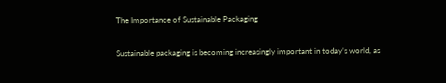The Importance of Sustainable Packaging

Sustainable packaging is becoming increasingly important in today’s world, as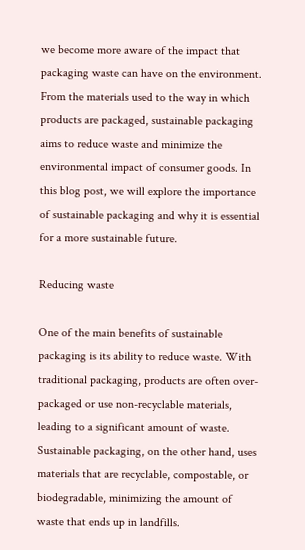we become more aware of the impact that packaging waste can have on the environment. From the materials used to the way in which products are packaged, sustainable packaging aims to reduce waste and minimize the environmental impact of consumer goods. In this blog post, we will explore the importance of sustainable packaging and why it is essential for a more sustainable future.

Reducing waste

One of the main benefits of sustainable packaging is its ability to reduce waste. With traditional packaging, products are often over-packaged or use non-recyclable materials, leading to a significant amount of waste. Sustainable packaging, on the other hand, uses materials that are recyclable, compostable, or biodegradable, minimizing the amount of waste that ends up in landfills.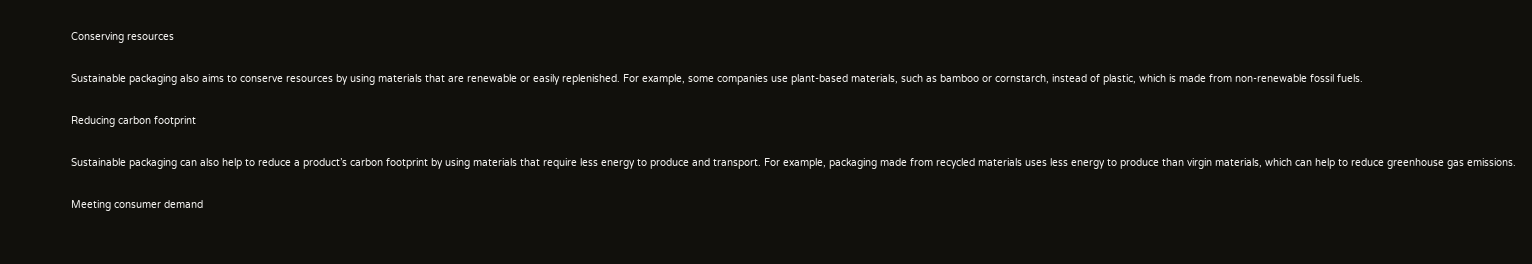Conserving resources

Sustainable packaging also aims to conserve resources by using materials that are renewable or easily replenished. For example, some companies use plant-based materials, such as bamboo or cornstarch, instead of plastic, which is made from non-renewable fossil fuels.

Reducing carbon footprint

Sustainable packaging can also help to reduce a product’s carbon footprint by using materials that require less energy to produce and transport. For example, packaging made from recycled materials uses less energy to produce than virgin materials, which can help to reduce greenhouse gas emissions.

Meeting consumer demand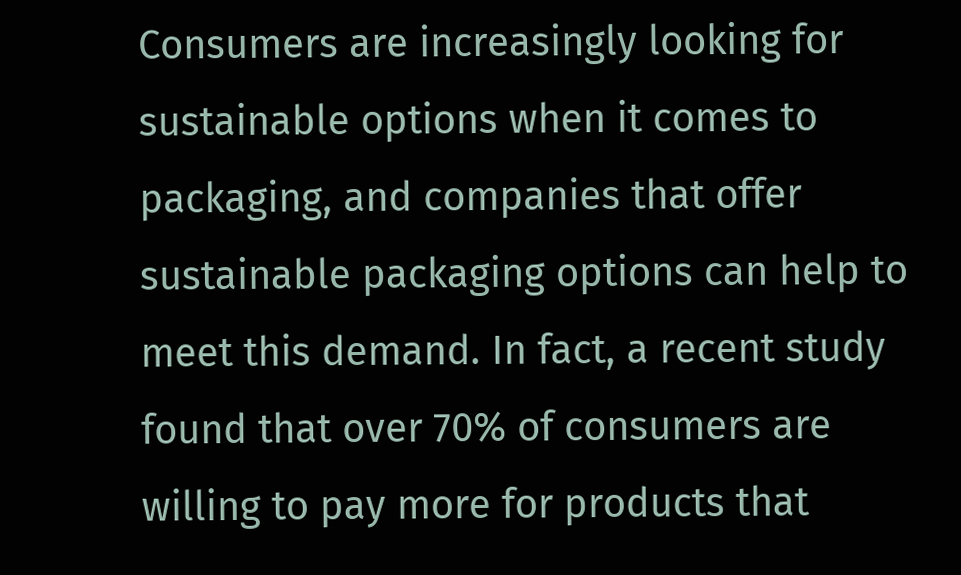Consumers are increasingly looking for sustainable options when it comes to packaging, and companies that offer sustainable packaging options can help to meet this demand. In fact, a recent study found that over 70% of consumers are willing to pay more for products that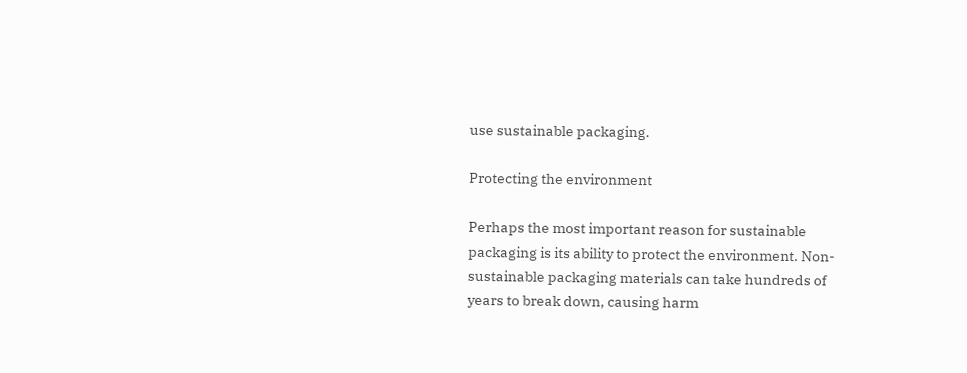use sustainable packaging.

Protecting the environment

Perhaps the most important reason for sustainable packaging is its ability to protect the environment. Non-sustainable packaging materials can take hundreds of years to break down, causing harm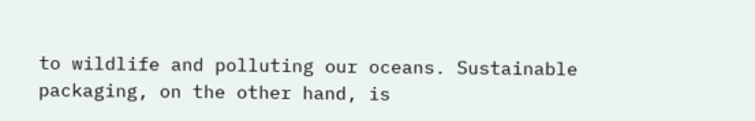to wildlife and polluting our oceans. Sustainable packaging, on the other hand, is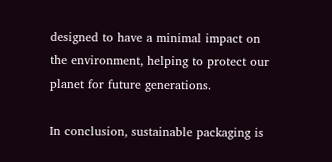designed to have a minimal impact on the environment, helping to protect our planet for future generations.

In conclusion, sustainable packaging is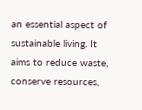an essential aspect of sustainable living. It aims to reduce waste, conserve resources,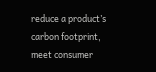reduce a product’s carbon footprint, meet consumer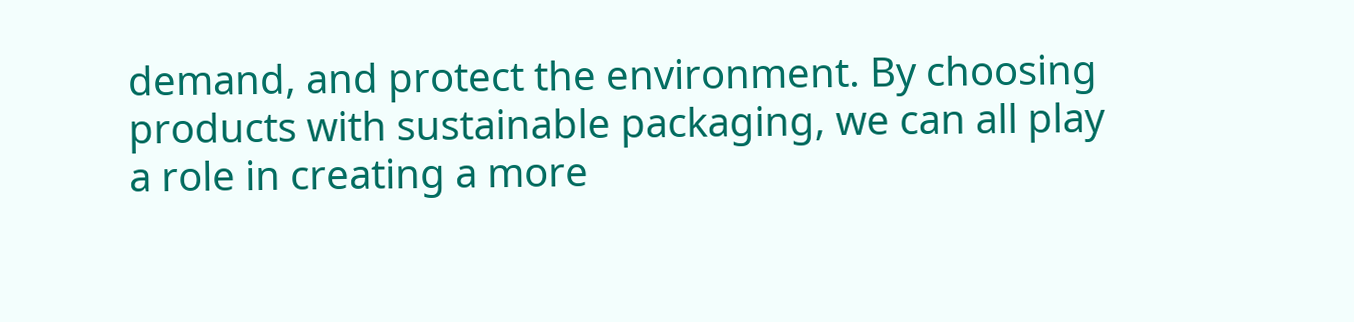demand, and protect the environment. By choosing products with sustainable packaging, we can all play a role in creating a more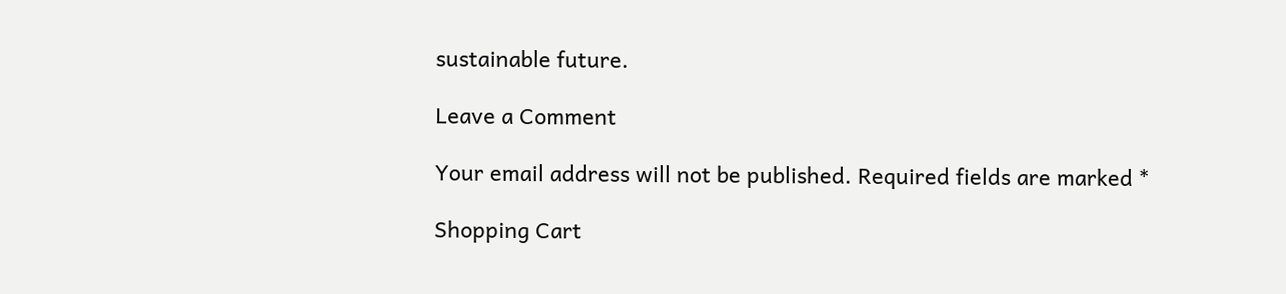sustainable future.

Leave a Comment

Your email address will not be published. Required fields are marked *

Shopping Cart